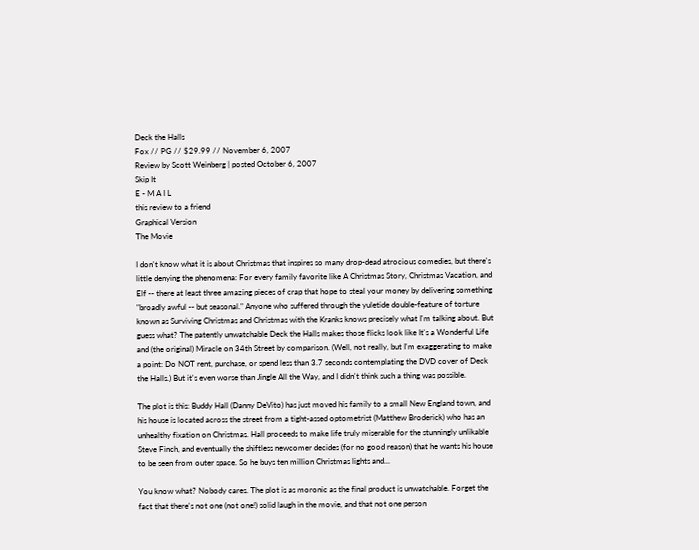Deck the Halls
Fox // PG // $29.99 // November 6, 2007
Review by Scott Weinberg | posted October 6, 2007
Skip It
E - M A I L
this review to a friend
Graphical Version
The Movie

I don't know what it is about Christmas that inspires so many drop-dead atrocious comedies, but there's little denying the phenomena: For every family favorite like A Christmas Story, Christmas Vacation, and Elf -- there at least three amazing pieces of crap that hope to steal your money by delivering something "broadly awful -- but seasonal." Anyone who suffered through the yuletide double-feature of torture known as Surviving Christmas and Christmas with the Kranks knows precisely what I'm talking about. But guess what? The patently unwatchable Deck the Halls makes those flicks look like It's a Wonderful Life and (the original) Miracle on 34th Street by comparison. (Well, not really, but I'm exaggerating to make a point: Do NOT rent, purchase, or spend less than 3.7 seconds contemplating the DVD cover of Deck the Halls.) But it's even worse than Jingle All the Way, and I didn't think such a thing was possible.

The plot is this: Buddy Hall (Danny DeVito) has just moved his family to a small New England town, and his house is located across the street from a tight-assed optometrist (Matthew Broderick) who has an unhealthy fixation on Christmas. Hall proceeds to make life truly miserable for the stunningly unlikable Steve Finch, and eventually the shiftless newcomer decides (for no good reason) that he wants his house to be seen from outer space. So he buys ten million Christmas lights and...

You know what? Nobody cares. The plot is as moronic as the final product is unwatchable. Forget the fact that there's not one (not one!) solid laugh in the movie, and that not one person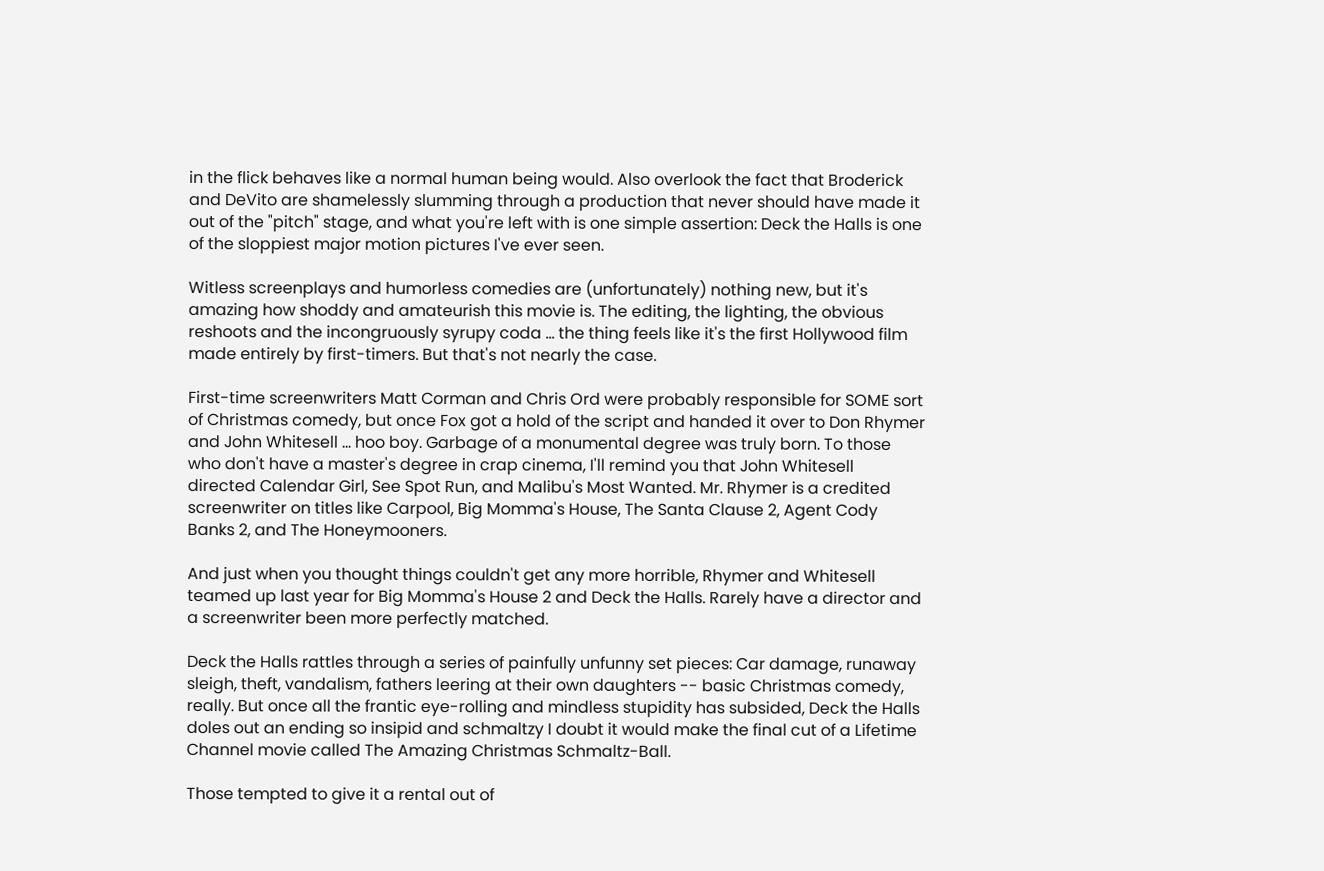in the flick behaves like a normal human being would. Also overlook the fact that Broderick and DeVito are shamelessly slumming through a production that never should have made it out of the "pitch" stage, and what you're left with is one simple assertion: Deck the Halls is one of the sloppiest major motion pictures I've ever seen.

Witless screenplays and humorless comedies are (unfortunately) nothing new, but it's amazing how shoddy and amateurish this movie is. The editing, the lighting, the obvious reshoots and the incongruously syrupy coda ... the thing feels like it's the first Hollywood film made entirely by first-timers. But that's not nearly the case.

First-time screenwriters Matt Corman and Chris Ord were probably responsible for SOME sort of Christmas comedy, but once Fox got a hold of the script and handed it over to Don Rhymer and John Whitesell ... hoo boy. Garbage of a monumental degree was truly born. To those who don't have a master's degree in crap cinema, I'll remind you that John Whitesell directed Calendar Girl, See Spot Run, and Malibu's Most Wanted. Mr. Rhymer is a credited screenwriter on titles like Carpool, Big Momma's House, The Santa Clause 2, Agent Cody Banks 2, and The Honeymooners.

And just when you thought things couldn't get any more horrible, Rhymer and Whitesell teamed up last year for Big Momma's House 2 and Deck the Halls. Rarely have a director and a screenwriter been more perfectly matched.

Deck the Halls rattles through a series of painfully unfunny set pieces: Car damage, runaway sleigh, theft, vandalism, fathers leering at their own daughters -- basic Christmas comedy, really. But once all the frantic eye-rolling and mindless stupidity has subsided, Deck the Halls doles out an ending so insipid and schmaltzy I doubt it would make the final cut of a Lifetime Channel movie called The Amazing Christmas Schmaltz-Ball.

Those tempted to give it a rental out of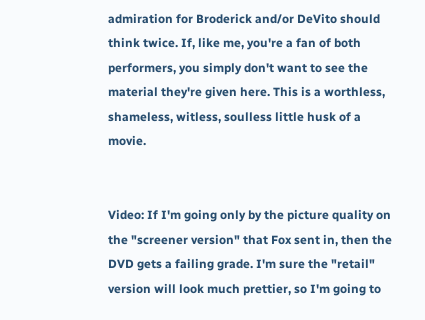admiration for Broderick and/or DeVito should think twice. If, like me, you're a fan of both performers, you simply don't want to see the material they're given here. This is a worthless, shameless, witless, soulless little husk of a movie.


Video: If I'm going only by the picture quality on the "screener version" that Fox sent in, then the DVD gets a failing grade. I'm sure the "retail" version will look much prettier, so I'm going to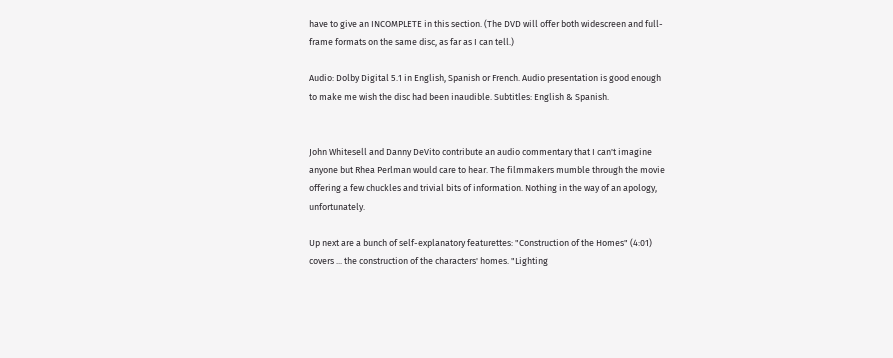have to give an INCOMPLETE in this section. (The DVD will offer both widescreen and full-frame formats on the same disc, as far as I can tell.)

Audio: Dolby Digital 5.1 in English, Spanish or French. Audio presentation is good enough to make me wish the disc had been inaudible. Subtitles: English & Spanish.


John Whitesell and Danny DeVito contribute an audio commentary that I can't imagine anyone but Rhea Perlman would care to hear. The filmmakers mumble through the movie offering a few chuckles and trivial bits of information. Nothing in the way of an apology, unfortunately.

Up next are a bunch of self-explanatory featurettes: "Construction of the Homes" (4:01) covers ... the construction of the characters' homes. "Lighting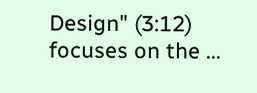Design" (3:12) focuses on the ...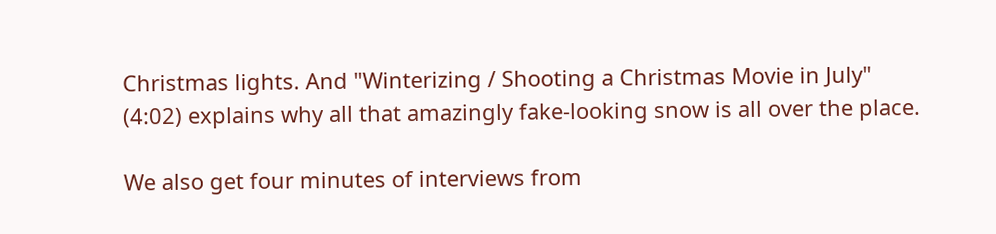Christmas lights. And "Winterizing / Shooting a Christmas Movie in July" (4:02) explains why all that amazingly fake-looking snow is all over the place.

We also get four minutes of interviews from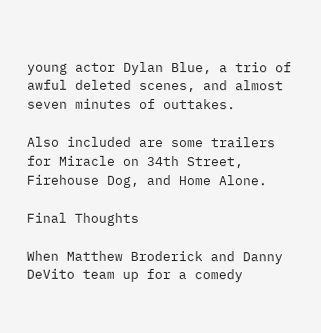young actor Dylan Blue, a trio of awful deleted scenes, and almost seven minutes of outtakes.

Also included are some trailers for Miracle on 34th Street, Firehouse Dog, and Home Alone.

Final Thoughts

When Matthew Broderick and Danny DeVito team up for a comedy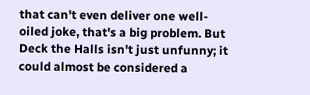that can't even deliver one well-oiled joke, that's a big problem. But Deck the Halls isn't just unfunny; it could almost be considered a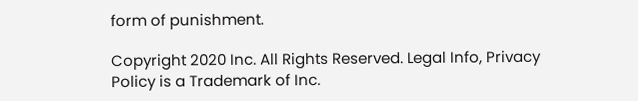form of punishment.

Copyright 2020 Inc. All Rights Reserved. Legal Info, Privacy Policy is a Trademark of Inc.